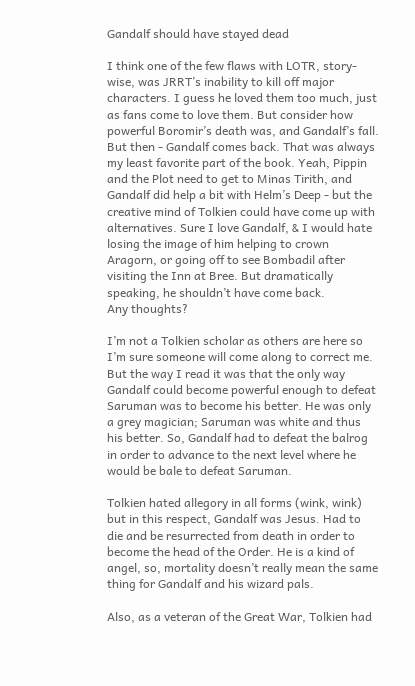Gandalf should have stayed dead

I think one of the few flaws with LOTR, story-wise, was JRRT’s inability to kill off major characters. I guess he loved them too much, just as fans come to love them. But consider how powerful Boromir’s death was, and Gandalf’s fall. But then - Gandalf comes back. That was always my least favorite part of the book. Yeah, Pippin and the Plot need to get to Minas Tirith, and Gandalf did help a bit with Helm’s Deep - but the creative mind of Tolkien could have come up with alternatives. Sure I love Gandalf, & I would hate losing the image of him helping to crown Aragorn, or going off to see Bombadil after visiting the Inn at Bree. But dramatically speaking, he shouldn’t have come back.
Any thoughts?

I’m not a Tolkien scholar as others are here so I’m sure someone will come along to correct me. But the way I read it was that the only way Gandalf could become powerful enough to defeat Saruman was to become his better. He was only a grey magician; Saruman was white and thus his better. So, Gandalf had to defeat the balrog in order to advance to the next level where he would be bale to defeat Saruman.

Tolkien hated allegory in all forms (wink, wink) but in this respect, Gandalf was Jesus. Had to die and be resurrected from death in order to become the head of the Order. He is a kind of angel, so, mortality doesn’t really mean the same thing for Gandalf and his wizard pals.

Also, as a veteran of the Great War, Tolkien had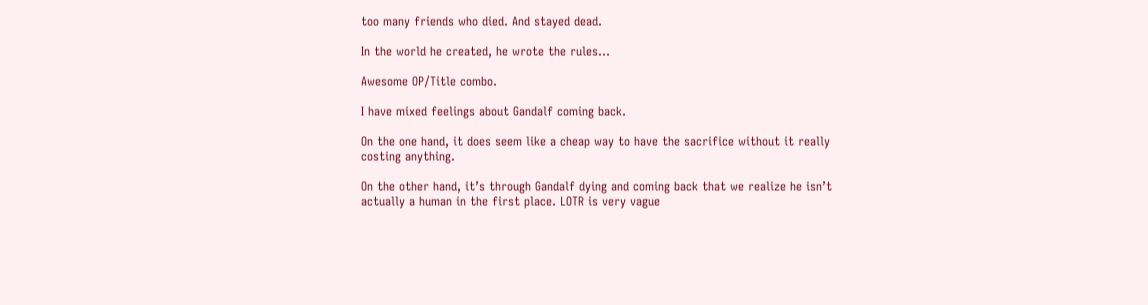too many friends who died. And stayed dead.

In the world he created, he wrote the rules…

Awesome OP/Title combo.

I have mixed feelings about Gandalf coming back.

On the one hand, it does seem like a cheap way to have the sacrifice without it really costing anything.

On the other hand, it’s through Gandalf dying and coming back that we realize he isn’t actually a human in the first place. LOTR is very vague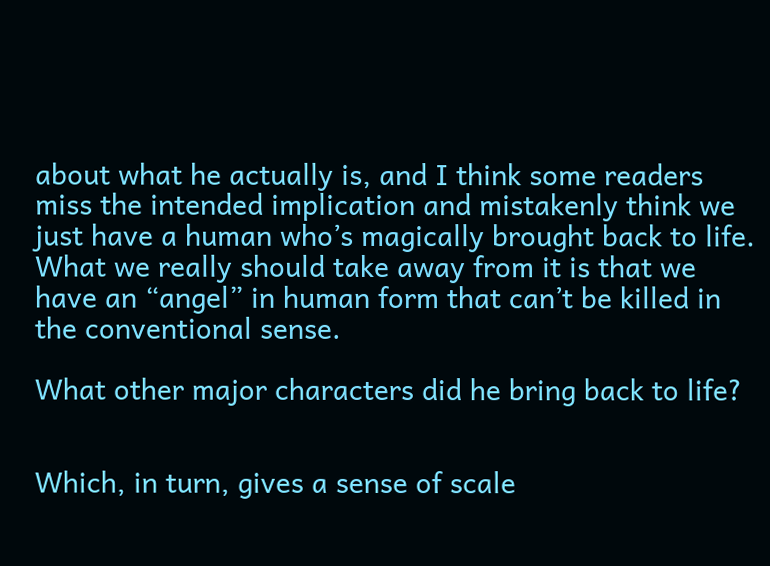about what he actually is, and I think some readers miss the intended implication and mistakenly think we just have a human who’s magically brought back to life. What we really should take away from it is that we have an “angel” in human form that can’t be killed in the conventional sense.

What other major characters did he bring back to life?


Which, in turn, gives a sense of scale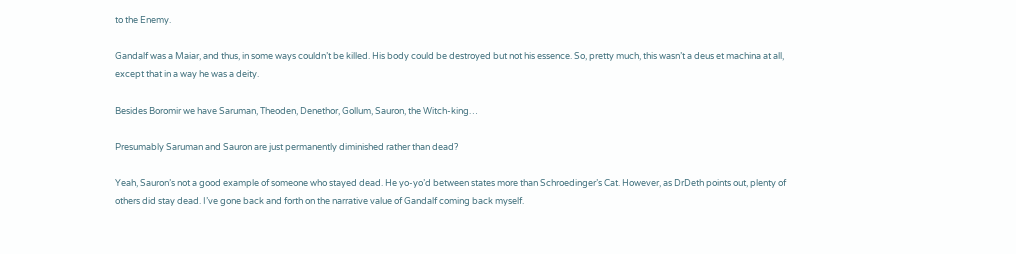to the Enemy.

Gandalf was a Maiar, and thus, in some ways couldn’t be killed. His body could be destroyed but not his essence. So, pretty much, this wasn’t a deus et machina at all, except that in a way he was a deity.

Besides Boromir we have Saruman, Theoden, Denethor, Gollum, Sauron, the Witch-king…

Presumably Saruman and Sauron are just permanently diminished rather than dead?

Yeah, Sauron’s not a good example of someone who stayed dead. He yo-yo’d between states more than Schroedinger’s Cat. However, as DrDeth points out, plenty of others did stay dead. I’ve gone back and forth on the narrative value of Gandalf coming back myself.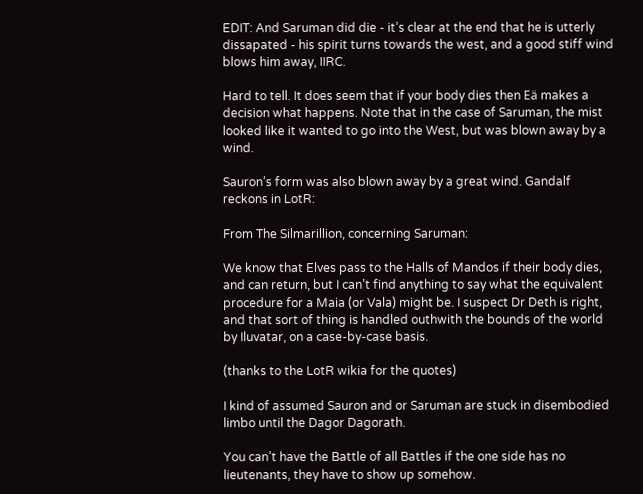EDIT: And Saruman did die - it’s clear at the end that he is utterly dissapated - his spirit turns towards the west, and a good stiff wind blows him away, IIRC.

Hard to tell. It does seem that if your body dies then Eä makes a decision what happens. Note that in the case of Saruman, the mist looked like it wanted to go into the West, but was blown away by a wind.

Sauron’s form was also blown away by a great wind. Gandalf reckons in LotR:

From The Silmarillion, concerning Saruman:

We know that Elves pass to the Halls of Mandos if their body dies, and can return, but I can’t find anything to say what the equivalent procedure for a Maia (or Vala) might be. I suspect Dr Deth is right, and that sort of thing is handled outhwith the bounds of the world by Iluvatar, on a case-by-case basis.

(thanks to the LotR wikia for the quotes)

I kind of assumed Sauron and or Saruman are stuck in disembodied limbo until the Dagor Dagorath.

You can’t have the Battle of all Battles if the one side has no lieutenants, they have to show up somehow.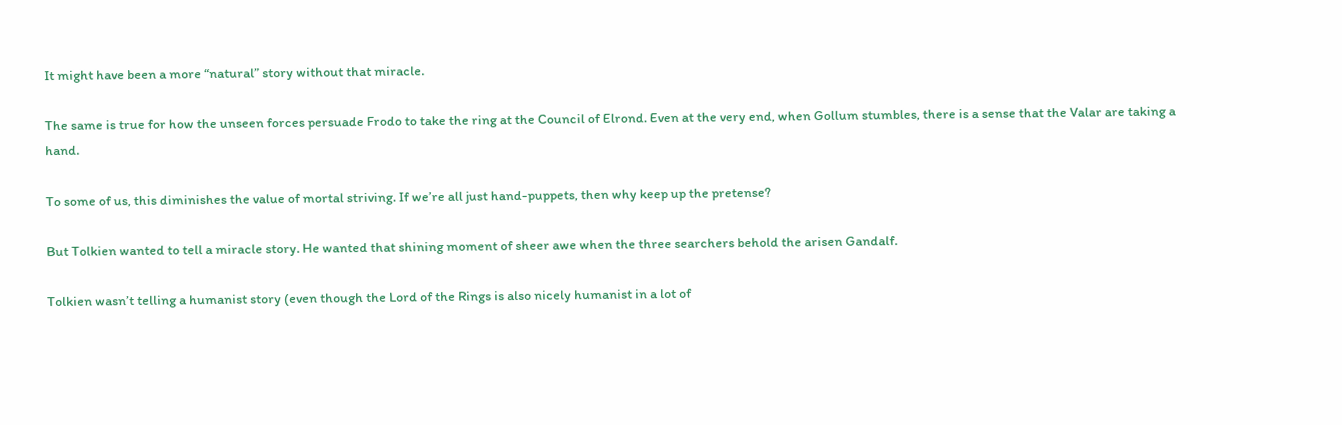It might have been a more “natural” story without that miracle.

The same is true for how the unseen forces persuade Frodo to take the ring at the Council of Elrond. Even at the very end, when Gollum stumbles, there is a sense that the Valar are taking a hand.

To some of us, this diminishes the value of mortal striving. If we’re all just hand-puppets, then why keep up the pretense?

But Tolkien wanted to tell a miracle story. He wanted that shining moment of sheer awe when the three searchers behold the arisen Gandalf.

Tolkien wasn’t telling a humanist story (even though the Lord of the Rings is also nicely humanist in a lot of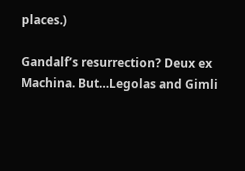places.)

Gandalf’s resurrection? Deux ex Machina. But…Legolas and Gimli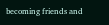becoming friends and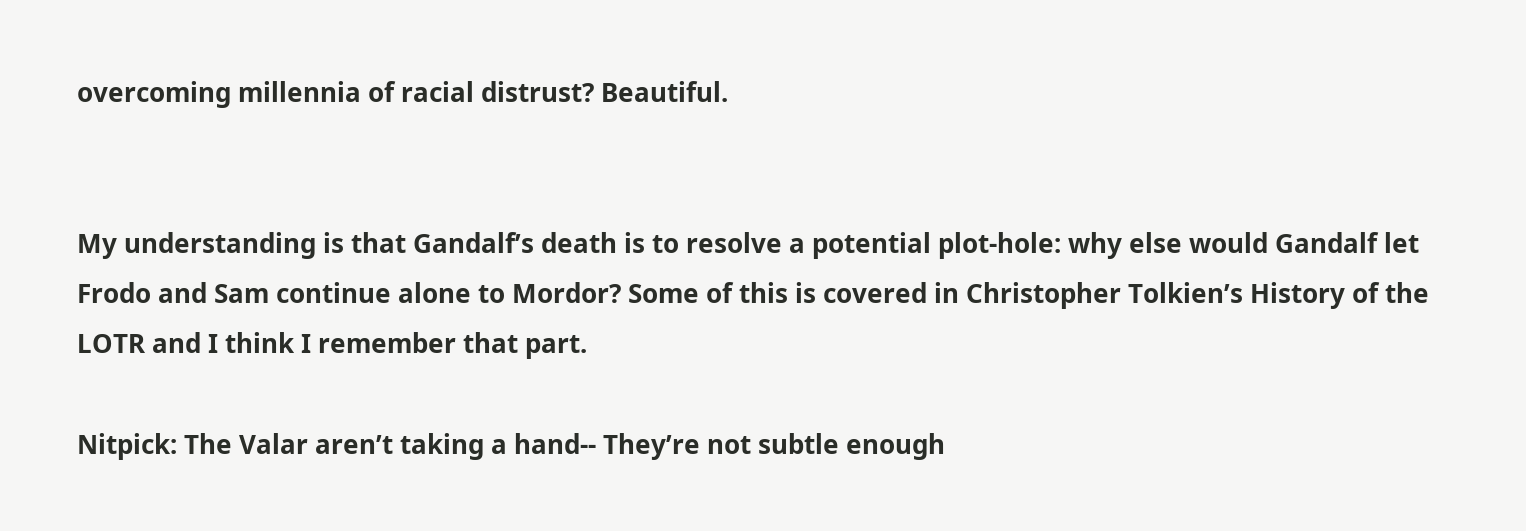overcoming millennia of racial distrust? Beautiful.


My understanding is that Gandalf’s death is to resolve a potential plot-hole: why else would Gandalf let Frodo and Sam continue alone to Mordor? Some of this is covered in Christopher Tolkien’s History of the LOTR and I think I remember that part.

Nitpick: The Valar aren’t taking a hand-- They’re not subtle enough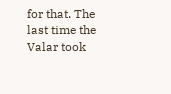for that. The last time the Valar took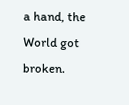a hand, the World got broken.